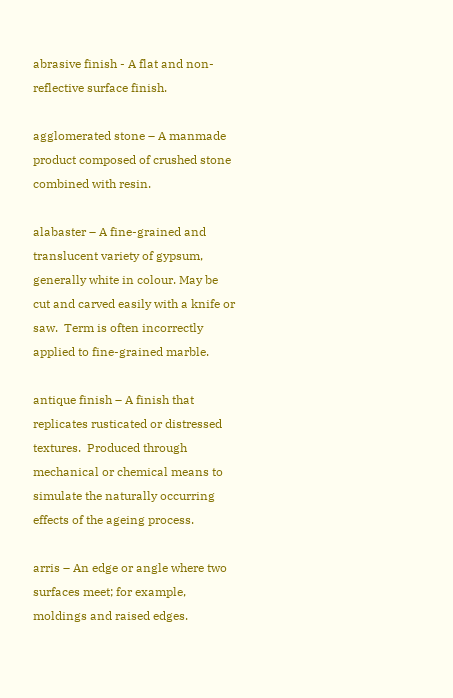abrasive finish - A flat and non-reflective surface finish.

agglomerated stone – A manmade product composed of crushed stone combined with resin.

alabaster – A fine-grained and translucent variety of gypsum, generally white in colour. May be cut and carved easily with a knife or saw.  Term is often incorrectly applied to fine-grained marble.

antique finish – A finish that replicates rusticated or distressed textures.  Produced through mechanical or chemical means to simulate the naturally occurring effects of the ageing process.

arris – An edge or angle where two surfaces meet; for example, moldings and raised edges.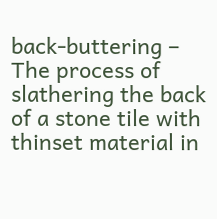back-buttering – The process of slathering the back of a stone tile with thinset material in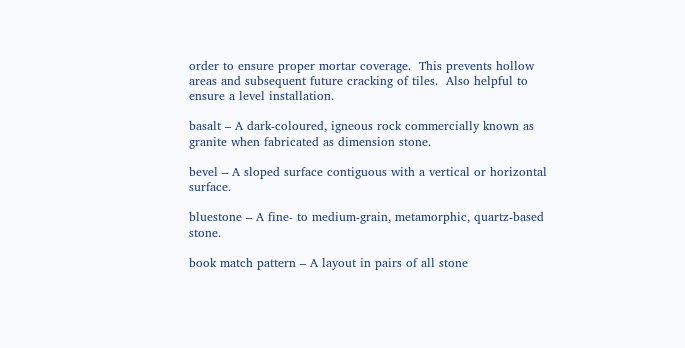order to ensure proper mortar coverage.  This prevents hollow areas and subsequent future cracking of tiles.  Also helpful to ensure a level installation.

basalt – A dark-coloured, igneous rock commercially known as granite when fabricated as dimension stone.

bevel – A sloped surface contiguous with a vertical or horizontal surface.

bluestone – A fine- to medium-grain, metamorphic, quartz-based stone.

book match pattern – A layout in pairs of all stone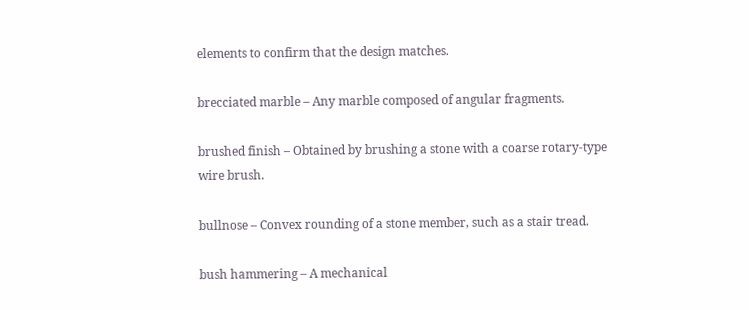elements to confirm that the design matches.

brecciated marble – Any marble composed of angular fragments.

brushed finish – Obtained by brushing a stone with a coarse rotary-type wire brush.

bullnose – Convex rounding of a stone member, such as a stair tread.

bush hammering – A mechanical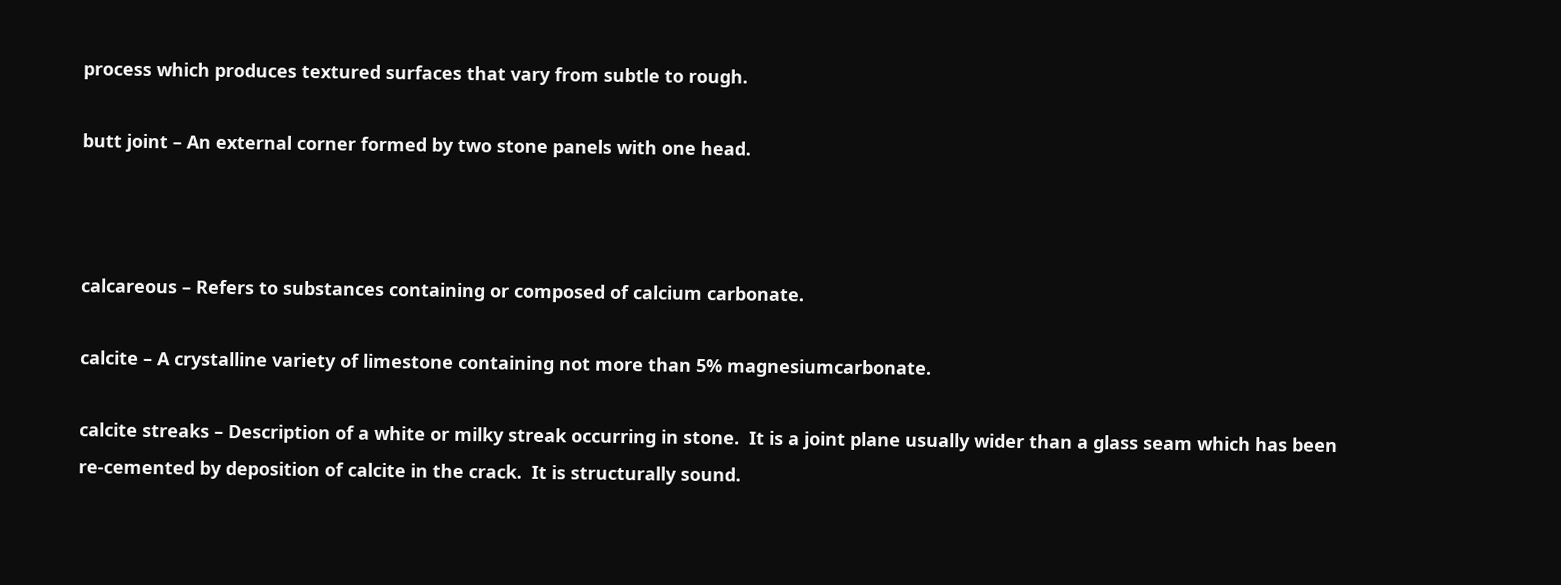process which produces textured surfaces that vary from subtle to rough.

butt joint – An external corner formed by two stone panels with one head.



calcareous – Refers to substances containing or composed of calcium carbonate.

calcite – A crystalline variety of limestone containing not more than 5% magnesiumcarbonate.

calcite streaks – Description of a white or milky streak occurring in stone.  It is a joint plane usually wider than a glass seam which has been re-cemented by deposition of calcite in the crack.  It is structurally sound.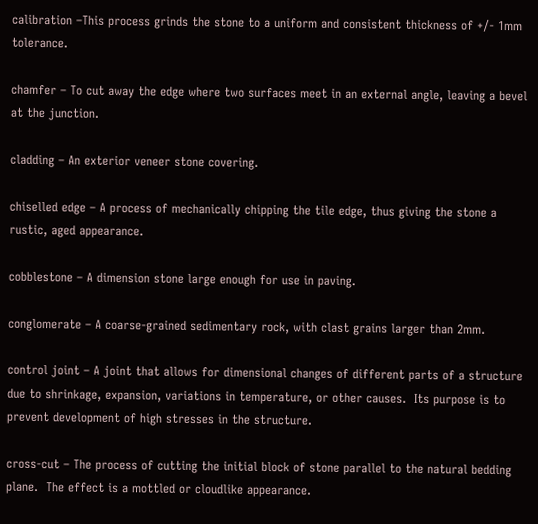calibration –This process grinds the stone to a uniform and consistent thickness of +/- 1mm tolerance.

chamfer – To cut away the edge where two surfaces meet in an external angle, leaving a bevel at the junction.

cladding – An exterior veneer stone covering.

chiselled edge – A process of mechanically chipping the tile edge, thus giving the stone a rustic, aged appearance.

cobblestone – A dimension stone large enough for use in paving.

conglomerate – A coarse-grained sedimentary rock, with clast grains larger than 2mm.

control joint – A joint that allows for dimensional changes of different parts of a structure due to shrinkage, expansion, variations in temperature, or other causes.  Its purpose is to prevent development of high stresses in the structure.

cross-cut – The process of cutting the initial block of stone parallel to the natural bedding plane.  The effect is a mottled or cloudlike appearance.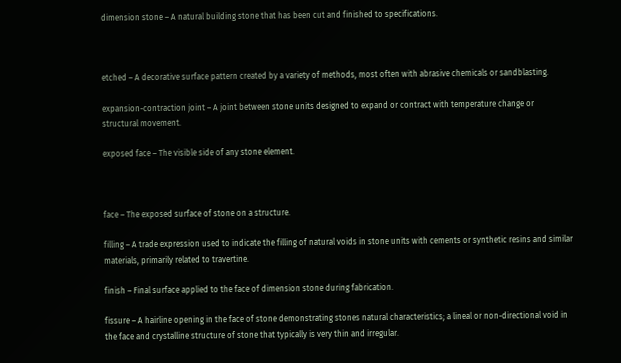dimension stone – A natural building stone that has been cut and finished to specifications.



etched – A decorative surface pattern created by a variety of methods, most often with abrasive chemicals or sandblasting.

expansion-contraction joint – A joint between stone units designed to expand or contract with temperature change or structural movement.

exposed face – The visible side of any stone element.



face – The exposed surface of stone on a structure.

filling – A trade expression used to indicate the filling of natural voids in stone units with cements or synthetic resins and similar materials, primarily related to travertine.

finish – Final surface applied to the face of dimension stone during fabrication.

fissure – A hairline opening in the face of stone demonstrating stones natural characteristics; a lineal or non-directional void in the face and crystalline structure of stone that typically is very thin and irregular.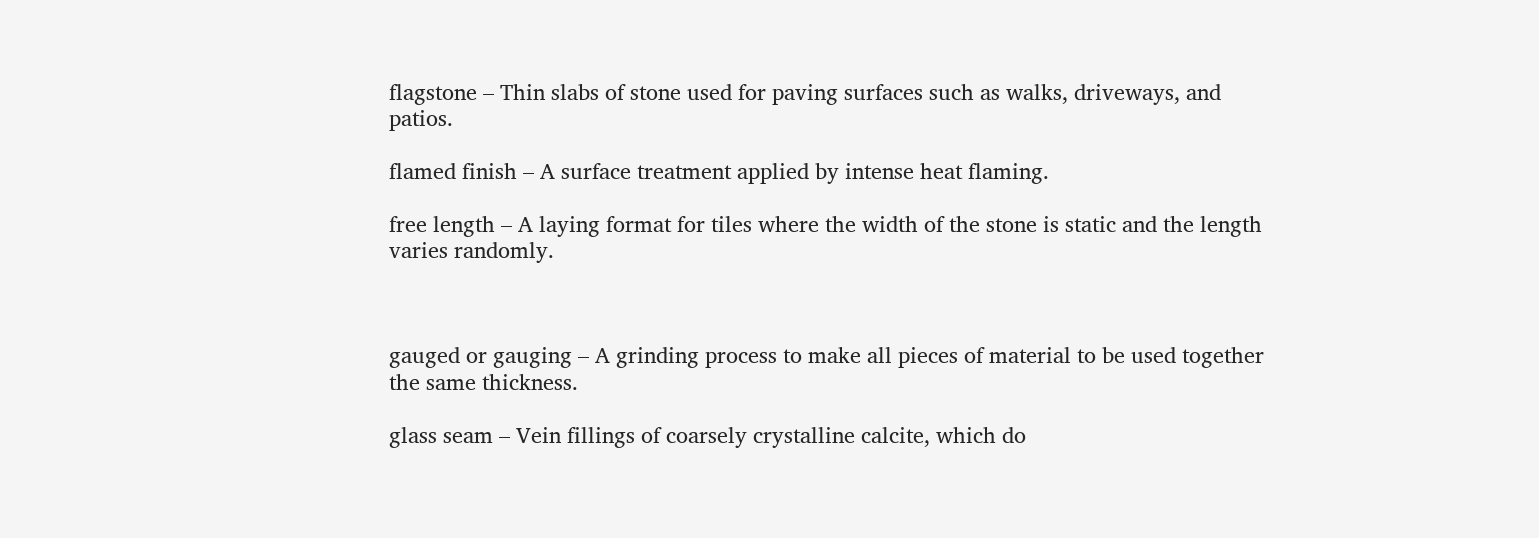flagstone – Thin slabs of stone used for paving surfaces such as walks, driveways, and patios.

flamed finish – A surface treatment applied by intense heat flaming.

free length – A laying format for tiles where the width of the stone is static and the length varies randomly.



gauged or gauging – A grinding process to make all pieces of material to be used together the same thickness.

glass seam – Vein fillings of coarsely crystalline calcite, which do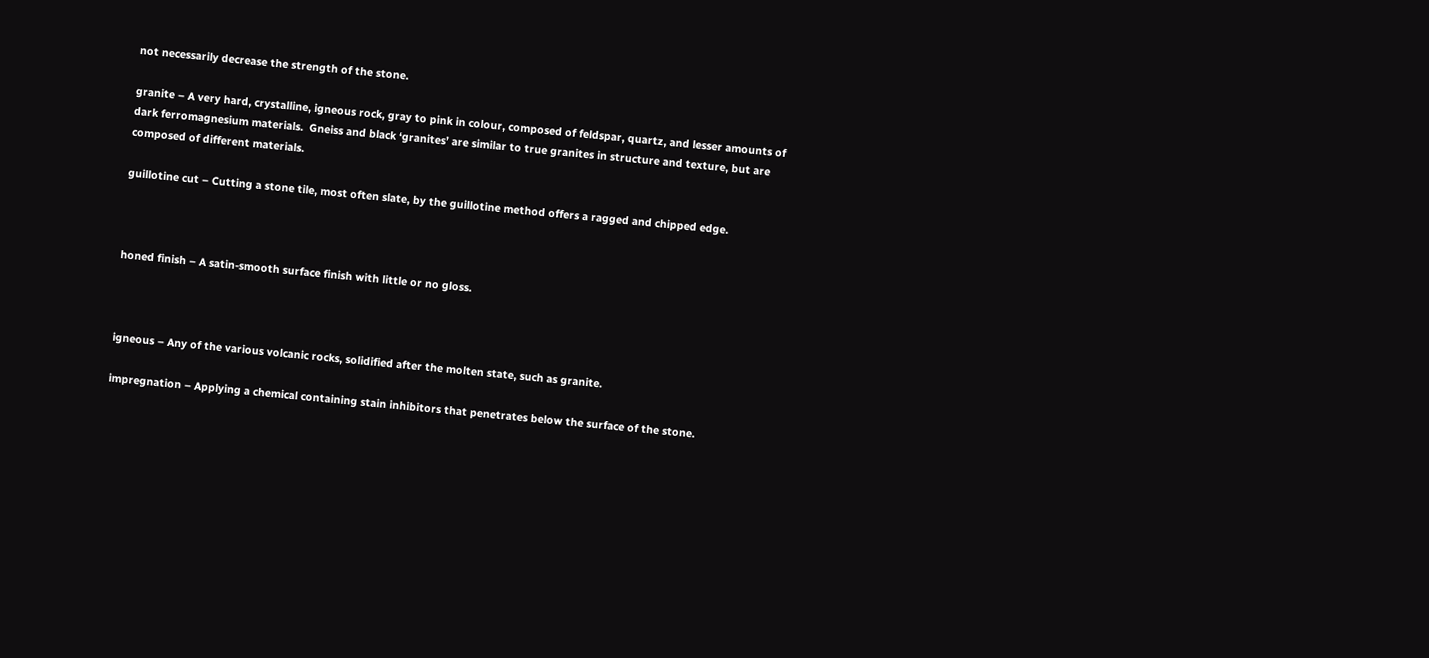not necessarily decrease the strength of the stone.

granite – A very hard, crystalline, igneous rock, gray to pink in colour, composed of feldspar, quartz, and lesser amounts of dark ferromagnesium materials.  Gneiss and black ‘granites’ are similar to true granites in structure and texture, but are composed of different materials.

guillotine cut – Cutting a stone tile, most often slate, by the guillotine method offers a ragged and chipped edge.



honed finish – A satin-smooth surface finish with little or no gloss.



igneous – Any of the various volcanic rocks, solidified after the molten state, such as granite.

impregnation – Applying a chemical containing stain inhibitors that penetrates below the surface of the stone.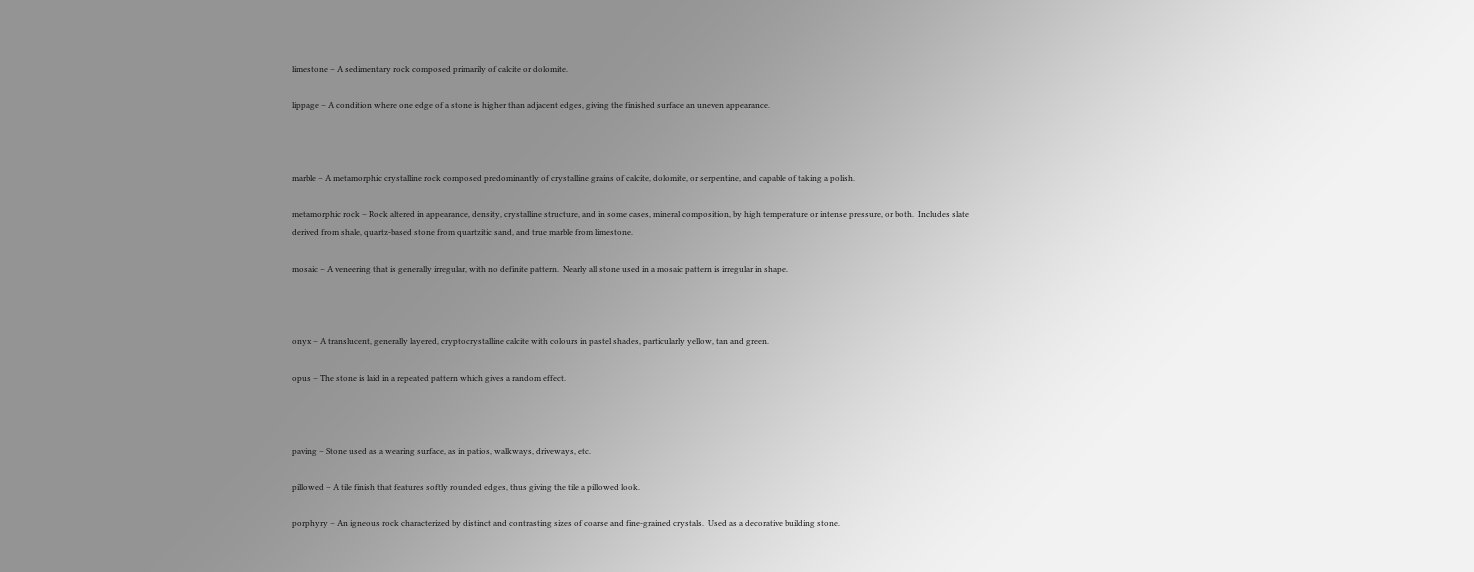limestone – A sedimentary rock composed primarily of calcite or dolomite.

lippage – A condition where one edge of a stone is higher than adjacent edges, giving the finished surface an uneven appearance.



marble – A metamorphic crystalline rock composed predominantly of crystalline grains of calcite, dolomite, or serpentine, and capable of taking a polish.

metamorphic rock – Rock altered in appearance, density, crystalline structure, and in some cases, mineral composition, by high temperature or intense pressure, or both.  Includes slate derived from shale, quartz-based stone from quartzitic sand, and true marble from limestone.

mosaic – A veneering that is generally irregular, with no definite pattern.  Nearly all stone used in a mosaic pattern is irregular in shape.



onyx – A translucent, generally layered, cryptocrystalline calcite with colours in pastel shades, particularly yellow, tan and green.

opus – The stone is laid in a repeated pattern which gives a random effect.



paving – Stone used as a wearing surface, as in patios, walkways, driveways, etc.

pillowed – A tile finish that features softly rounded edges, thus giving the tile a pillowed look.

porphyry – An igneous rock characterized by distinct and contrasting sizes of coarse and fine-grained crystals.  Used as a decorative building stone.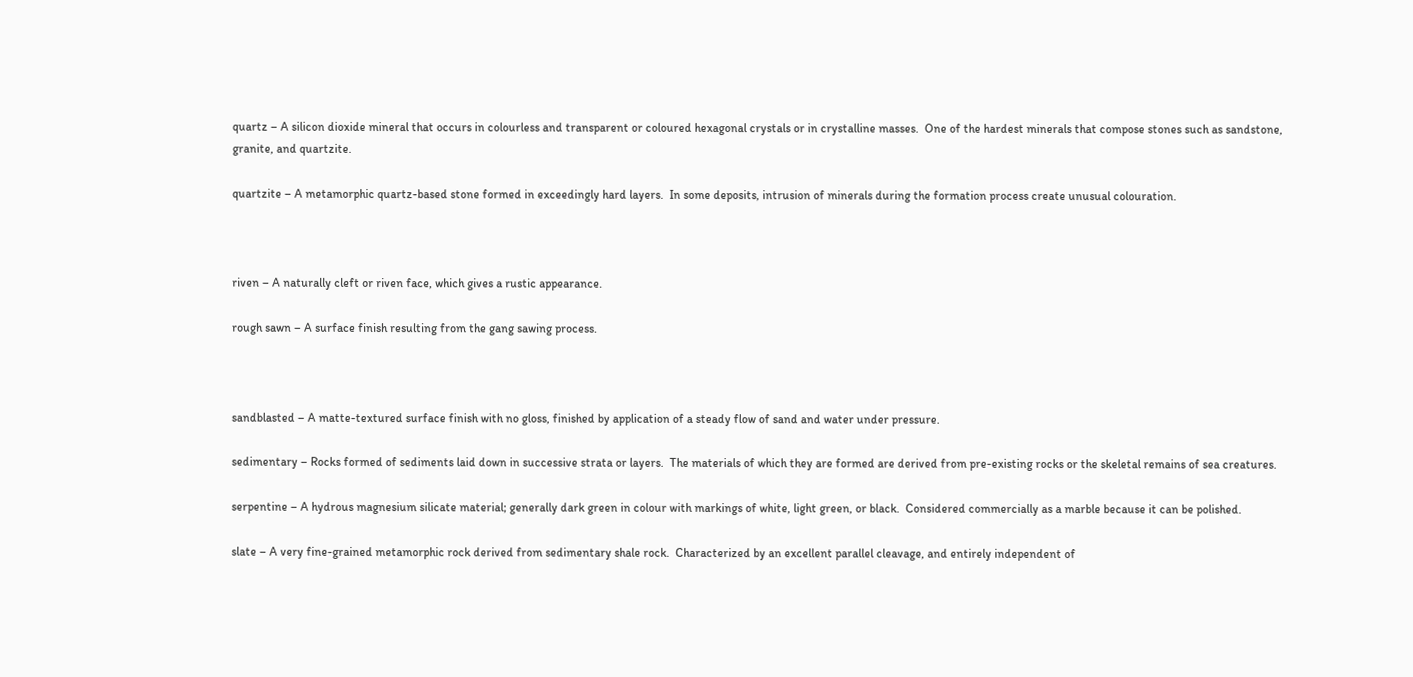quartz – A silicon dioxide mineral that occurs in colourless and transparent or coloured hexagonal crystals or in crystalline masses.  One of the hardest minerals that compose stones such as sandstone, granite, and quartzite.

quartzite – A metamorphic quartz-based stone formed in exceedingly hard layers.  In some deposits, intrusion of minerals during the formation process create unusual colouration.



riven – A naturally cleft or riven face, which gives a rustic appearance.

rough sawn – A surface finish resulting from the gang sawing process.



sandblasted – A matte-textured surface finish with no gloss, finished by application of a steady flow of sand and water under pressure.

sedimentary – Rocks formed of sediments laid down in successive strata or layers.  The materials of which they are formed are derived from pre-existing rocks or the skeletal remains of sea creatures.

serpentine – A hydrous magnesium silicate material; generally dark green in colour with markings of white, light green, or black.  Considered commercially as a marble because it can be polished.

slate – A very fine-grained metamorphic rock derived from sedimentary shale rock.  Characterized by an excellent parallel cleavage, and entirely independent of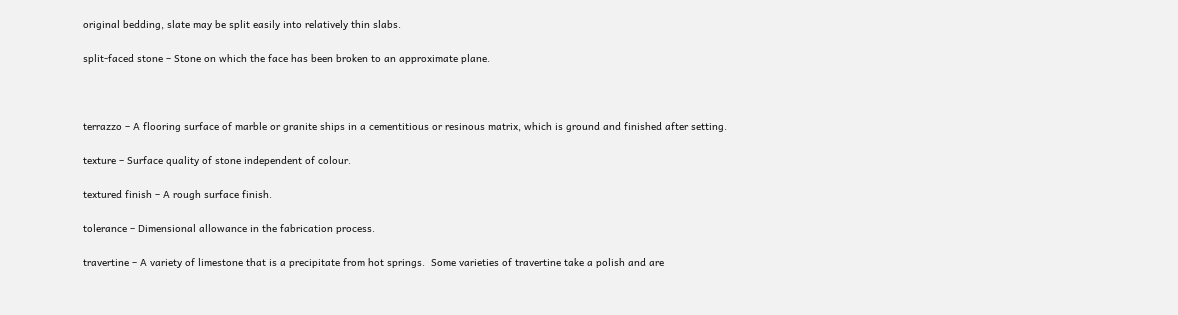original bedding, slate may be split easily into relatively thin slabs.

split-faced stone – Stone on which the face has been broken to an approximate plane.



terrazzo – A flooring surface of marble or granite ships in a cementitious or resinous matrix, which is ground and finished after setting.

texture – Surface quality of stone independent of colour.

textured finish – A rough surface finish.

tolerance – Dimensional allowance in the fabrication process.

travertine – A variety of limestone that is a precipitate from hot springs.  Some varieties of travertine take a polish and are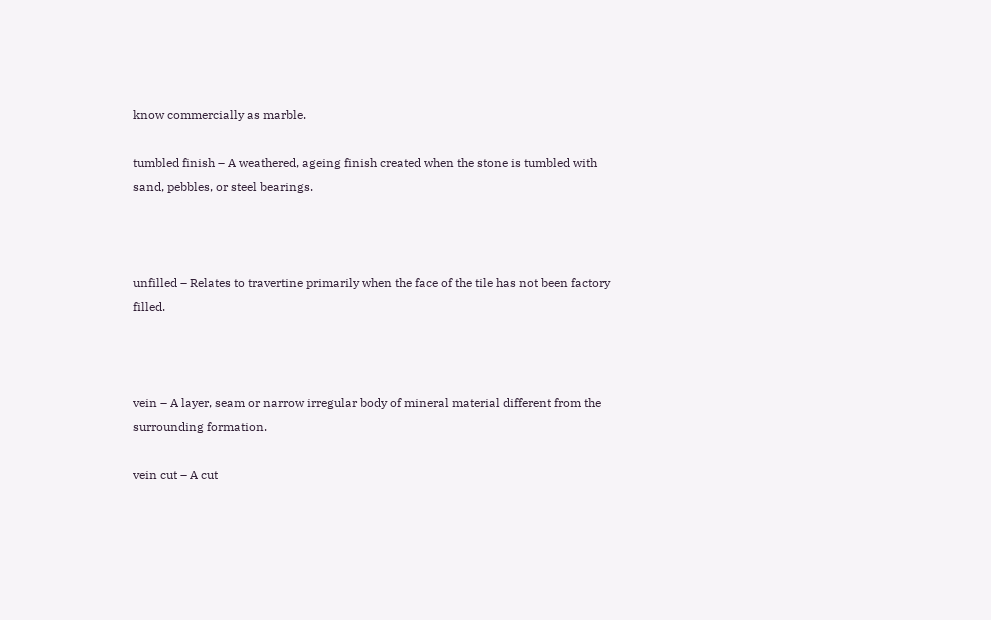know commercially as marble.

tumbled finish – A weathered, ageing finish created when the stone is tumbled with sand, pebbles, or steel bearings.



unfilled – Relates to travertine primarily when the face of the tile has not been factory filled.



vein – A layer, seam or narrow irregular body of mineral material different from the surrounding formation.

vein cut – A cut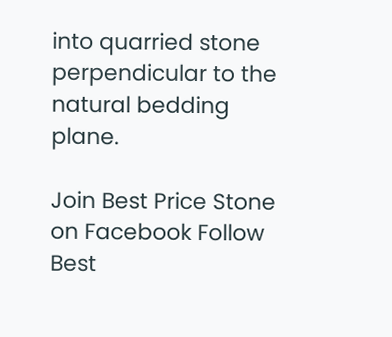into quarried stone perpendicular to the natural bedding plane.

Join Best Price Stone on Facebook Follow Best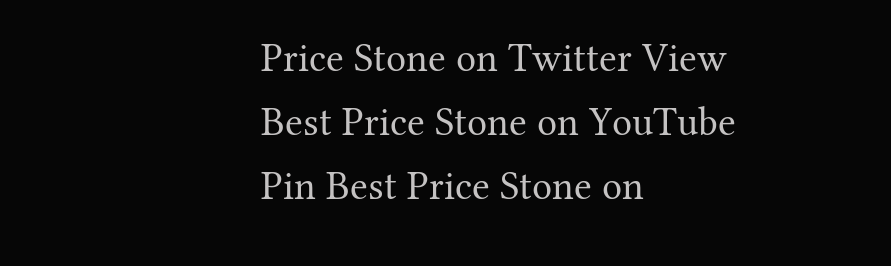Price Stone on Twitter View Best Price Stone on YouTube Pin Best Price Stone on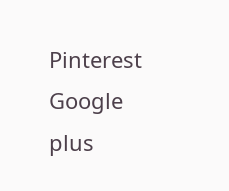Pinterest
Google plus